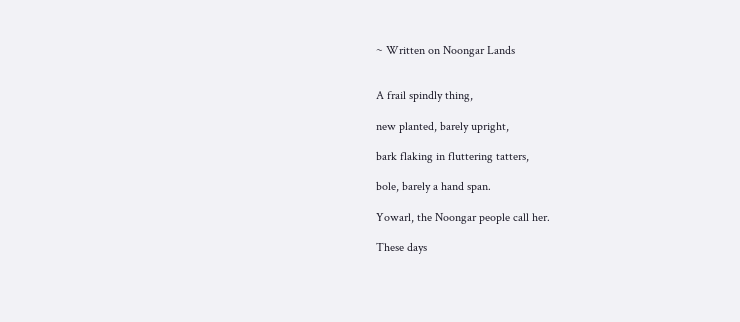~ Written on Noongar Lands


A frail spindly thing,

new planted, barely upright,

bark flaking in fluttering tatters,

bole, barely a hand span.

Yowarl, the Noongar people call her.

These days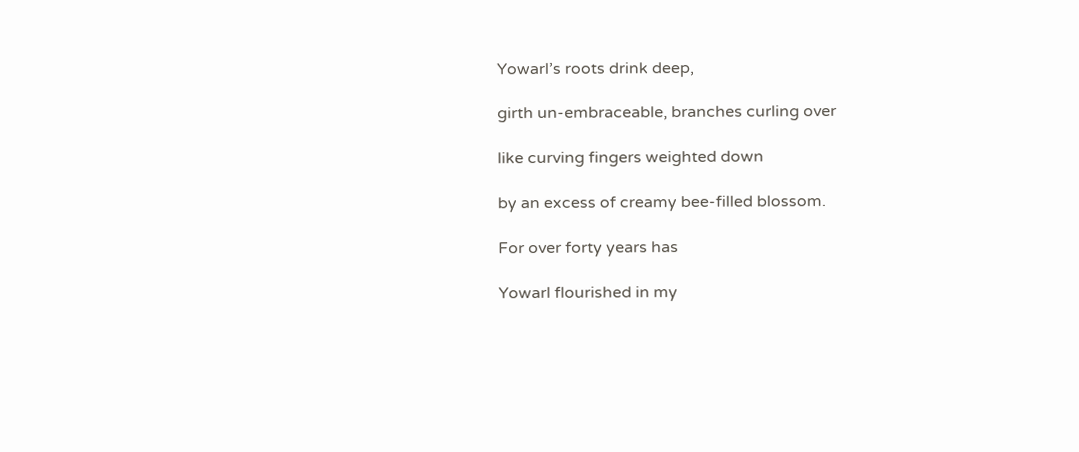Yowarl’s roots drink deep,

girth un-embraceable, branches curling over

like curving fingers weighted down

by an excess of creamy bee-filled blossom.

For over forty years has

Yowarl flourished in my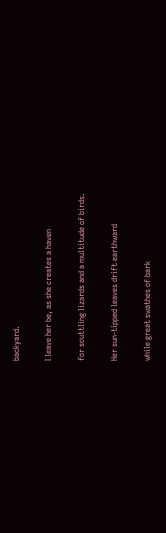backyard.

I leave her be, as she creates a haven

for scuttling lizards and a multitude of birds.

Her sun-tipped leaves drift earthward

while great swathes of bark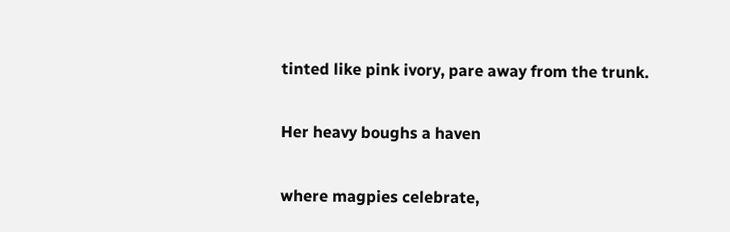tinted like pink ivory, pare away from the trunk.

Her heavy boughs a haven

where magpies celebrate,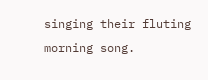singing their fluting morning song.